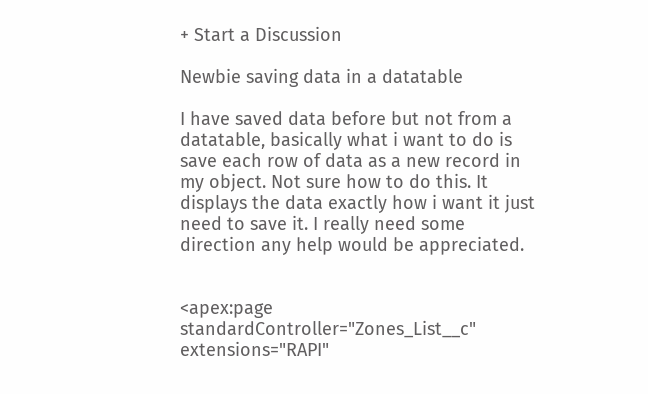+ Start a Discussion

Newbie saving data in a datatable

I have saved data before but not from a datatable, basically what i want to do is save each row of data as a new record in my object. Not sure how to do this. It displays the data exactly how i want it just need to save it. I really need some direction any help would be appreciated.


<apex:page standardController="Zones_List__c" extensions="RAPI"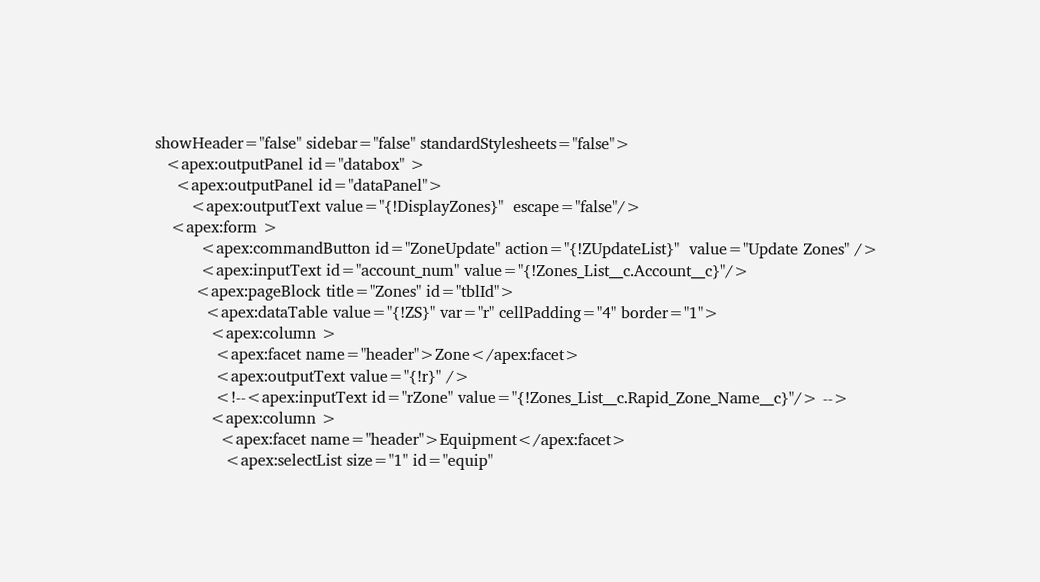showHeader="false" sidebar="false" standardStylesheets="false">
  <apex:outputPanel id="databox" >
    <apex:outputPanel id="dataPanel">
       <apex:outputText value="{!DisplayZones}"  escape="false"/>
   <apex:form >
         <apex:commandButton id="ZoneUpdate" action="{!ZUpdateList}"  value="Update Zones" />
         <apex:inputText id="account_num" value="{!Zones_List__c.Account__c}"/>
        <apex:pageBlock title="Zones" id="tblId">
          <apex:dataTable value="{!ZS}" var="r" cellPadding="4" border="1">
           <apex:column >
            <apex:facet name="header">Zone</apex:facet>
            <apex:outputText value="{!r}" />
            <!--<apex:inputText id="rZone" value="{!Zones_List__c.Rapid_Zone_Name__c}"/> -->
           <apex:column >
             <apex:facet name="header">Equipment</apex:facet>
              <apex:selectList size="1" id="equip"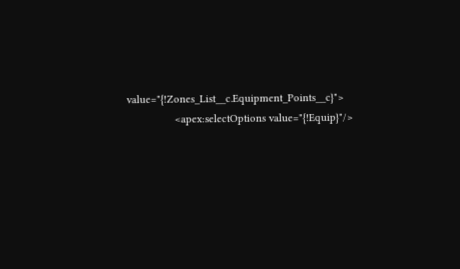value="{!Zones_List__c.Equipment_Points__c}">
                <apex:selectOptions value="{!Equip}"/>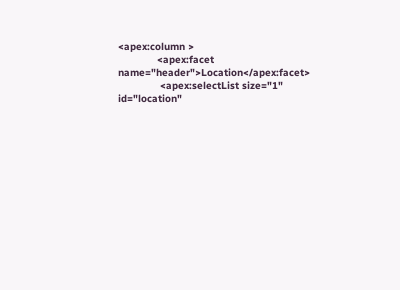<apex:column >
             <apex:facet name="header">Location</apex:facet>
              <apex:selectList size="1" id="location"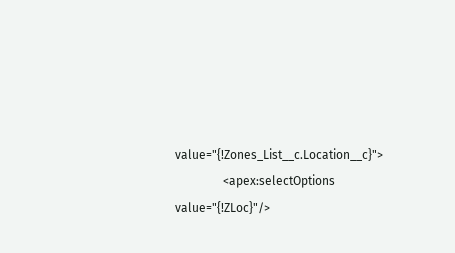value="{!Zones_List__c.Location__c}">
                <apex:selectOptions value="{!ZLoc}"/>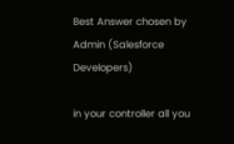Best Answer chosen by Admin (Salesforce Developers)

in your controller all you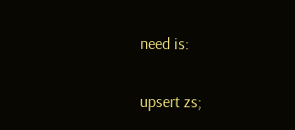need is:


upsert zs;